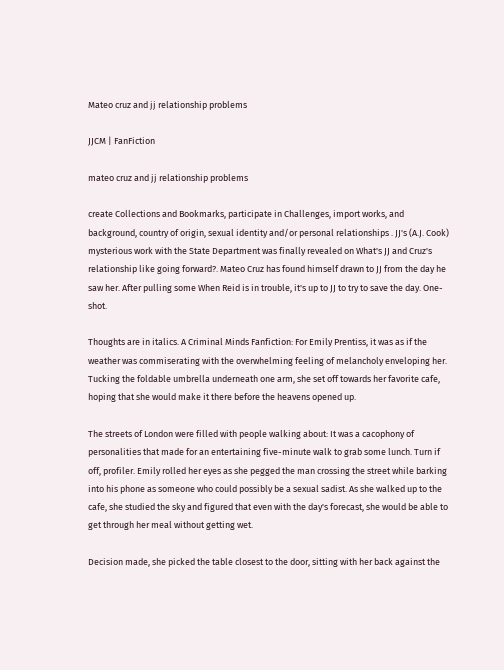Mateo cruz and jj relationship problems

JJCM | FanFiction

mateo cruz and jj relationship problems

create Collections and Bookmarks, participate in Challenges, import works, and background, country of origin, sexual identity and/or personal relationships . JJ's (A.J. Cook) mysterious work with the State Department was finally revealed on What's JJ and Cruz's relationship like going forward?. Mateo Cruz has found himself drawn to JJ from the day he saw her. After pulling some When Reid is in trouble, it's up to JJ to try to save the day. One-shot.

Thoughts are in italics. A Criminal Minds Fanfiction: For Emily Prentiss, it was as if the weather was commiserating with the overwhelming feeling of melancholy enveloping her. Tucking the foldable umbrella underneath one arm, she set off towards her favorite cafe, hoping that she would make it there before the heavens opened up.

The streets of London were filled with people walking about: It was a cacophony of personalities that made for an entertaining five-minute walk to grab some lunch. Turn if off, profiler. Emily rolled her eyes as she pegged the man crossing the street while barking into his phone as someone who could possibly be a sexual sadist. As she walked up to the cafe, she studied the sky and figured that even with the day's forecast, she would be able to get through her meal without getting wet.

Decision made, she picked the table closest to the door, sitting with her back against the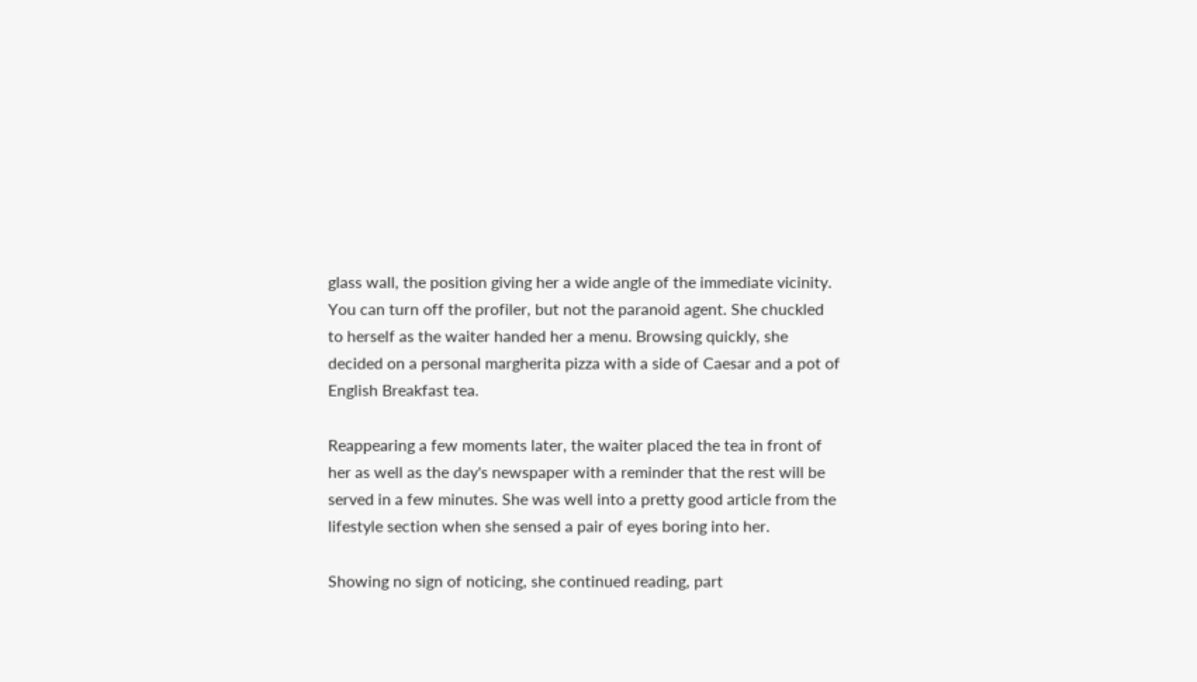glass wall, the position giving her a wide angle of the immediate vicinity. You can turn off the profiler, but not the paranoid agent. She chuckled to herself as the waiter handed her a menu. Browsing quickly, she decided on a personal margherita pizza with a side of Caesar and a pot of English Breakfast tea.

Reappearing a few moments later, the waiter placed the tea in front of her as well as the day's newspaper with a reminder that the rest will be served in a few minutes. She was well into a pretty good article from the lifestyle section when she sensed a pair of eyes boring into her.

Showing no sign of noticing, she continued reading, part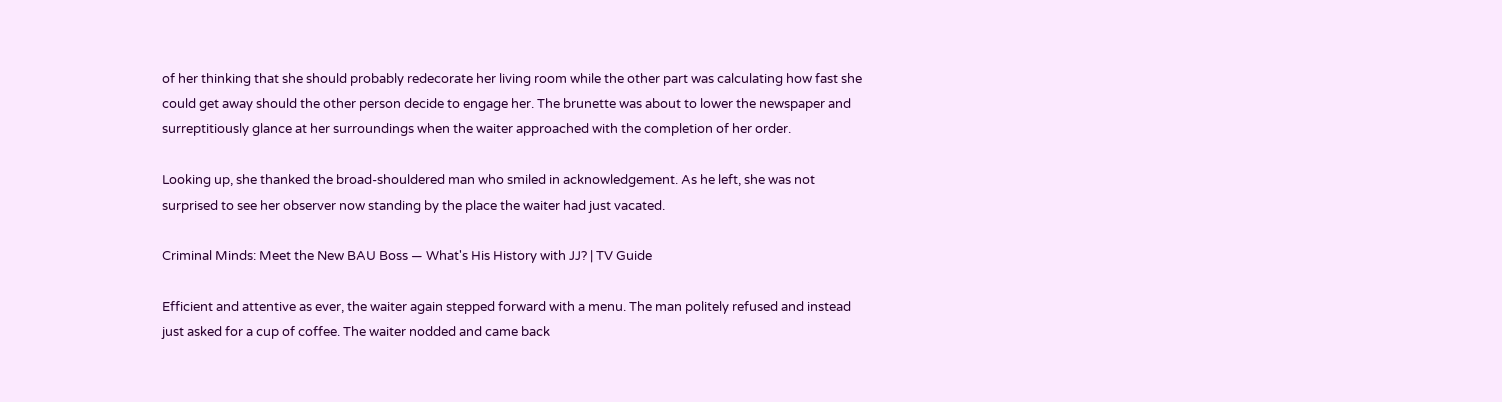of her thinking that she should probably redecorate her living room while the other part was calculating how fast she could get away should the other person decide to engage her. The brunette was about to lower the newspaper and surreptitiously glance at her surroundings when the waiter approached with the completion of her order.

Looking up, she thanked the broad-shouldered man who smiled in acknowledgement. As he left, she was not surprised to see her observer now standing by the place the waiter had just vacated.

Criminal Minds: Meet the New BAU Boss — What's His History with JJ? | TV Guide

Efficient and attentive as ever, the waiter again stepped forward with a menu. The man politely refused and instead just asked for a cup of coffee. The waiter nodded and came back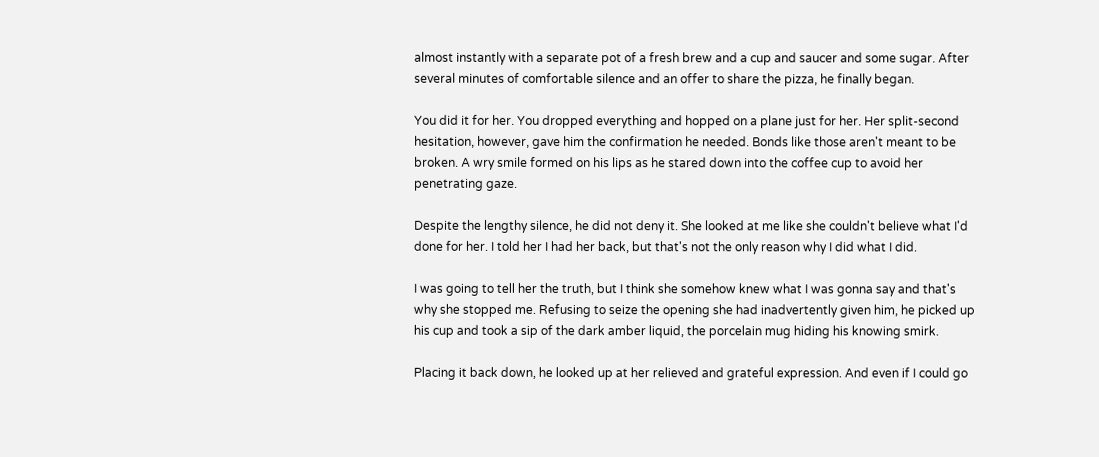almost instantly with a separate pot of a fresh brew and a cup and saucer and some sugar. After several minutes of comfortable silence and an offer to share the pizza, he finally began.

You did it for her. You dropped everything and hopped on a plane just for her. Her split-second hesitation, however, gave him the confirmation he needed. Bonds like those aren't meant to be broken. A wry smile formed on his lips as he stared down into the coffee cup to avoid her penetrating gaze.

Despite the lengthy silence, he did not deny it. She looked at me like she couldn't believe what I'd done for her. I told her I had her back, but that's not the only reason why I did what I did.

I was going to tell her the truth, but I think she somehow knew what I was gonna say and that's why she stopped me. Refusing to seize the opening she had inadvertently given him, he picked up his cup and took a sip of the dark amber liquid, the porcelain mug hiding his knowing smirk.

Placing it back down, he looked up at her relieved and grateful expression. And even if I could go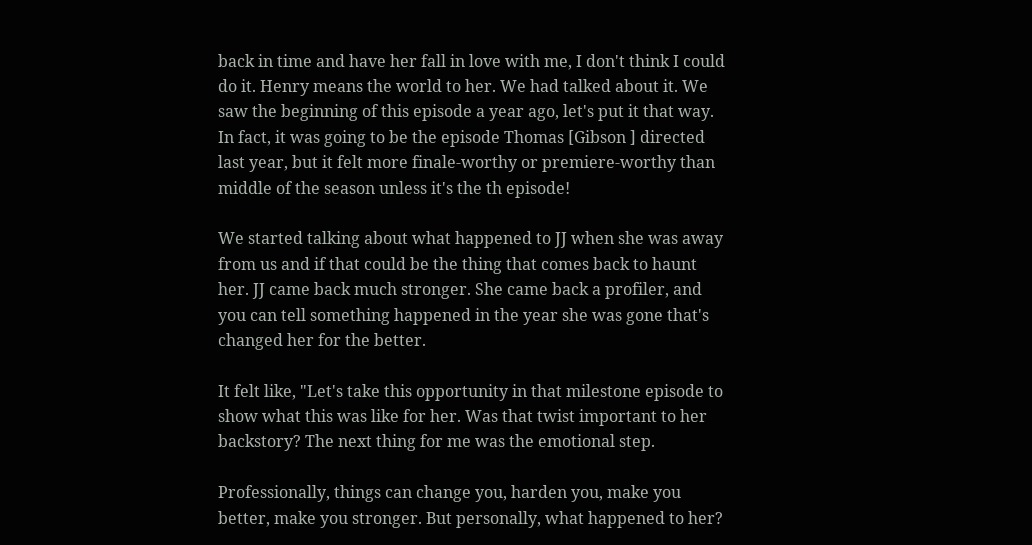back in time and have her fall in love with me, I don't think I could do it. Henry means the world to her. We had talked about it. We saw the beginning of this episode a year ago, let's put it that way. In fact, it was going to be the episode Thomas [Gibson ] directed last year, but it felt more finale-worthy or premiere-worthy than middle of the season unless it's the th episode!

We started talking about what happened to JJ when she was away from us and if that could be the thing that comes back to haunt her. JJ came back much stronger. She came back a profiler, and you can tell something happened in the year she was gone that's changed her for the better.

It felt like, "Let's take this opportunity in that milestone episode to show what this was like for her. Was that twist important to her backstory? The next thing for me was the emotional step.

Professionally, things can change you, harden you, make you better, make you stronger. But personally, what happened to her?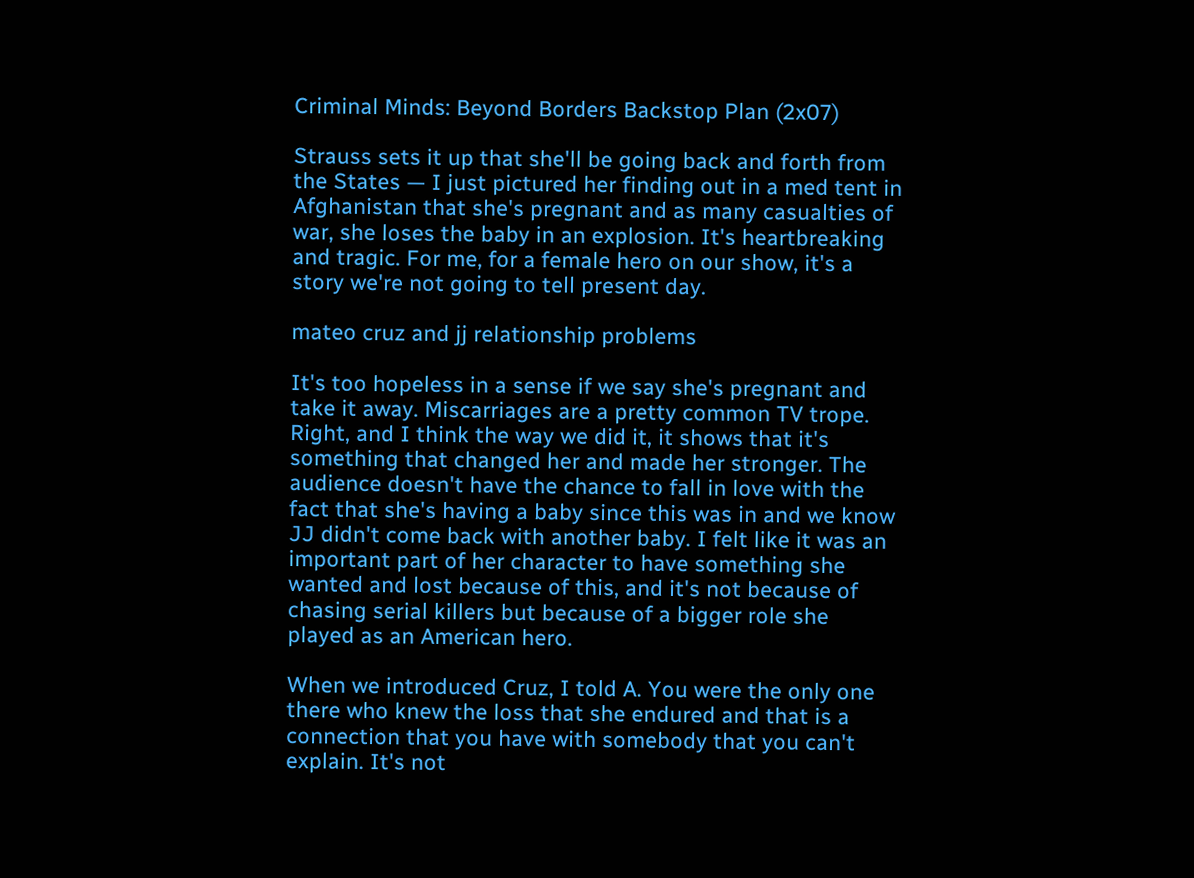Criminal Minds: Beyond Borders Backstop Plan (2x07)

Strauss sets it up that she'll be going back and forth from the States — I just pictured her finding out in a med tent in Afghanistan that she's pregnant and as many casualties of war, she loses the baby in an explosion. It's heartbreaking and tragic. For me, for a female hero on our show, it's a story we're not going to tell present day.

mateo cruz and jj relationship problems

It's too hopeless in a sense if we say she's pregnant and take it away. Miscarriages are a pretty common TV trope. Right, and I think the way we did it, it shows that it's something that changed her and made her stronger. The audience doesn't have the chance to fall in love with the fact that she's having a baby since this was in and we know JJ didn't come back with another baby. I felt like it was an important part of her character to have something she wanted and lost because of this, and it's not because of chasing serial killers but because of a bigger role she played as an American hero.

When we introduced Cruz, I told A. You were the only one there who knew the loss that she endured and that is a connection that you have with somebody that you can't explain. It's not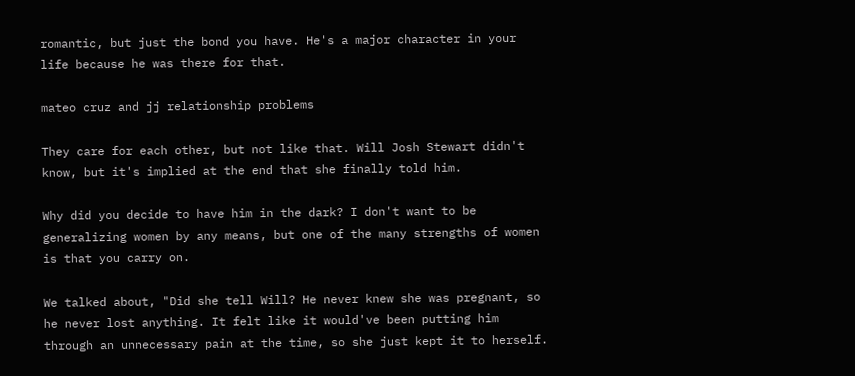romantic, but just the bond you have. He's a major character in your life because he was there for that.

mateo cruz and jj relationship problems

They care for each other, but not like that. Will Josh Stewart didn't know, but it's implied at the end that she finally told him.

Why did you decide to have him in the dark? I don't want to be generalizing women by any means, but one of the many strengths of women is that you carry on.

We talked about, "Did she tell Will? He never knew she was pregnant, so he never lost anything. It felt like it would've been putting him through an unnecessary pain at the time, so she just kept it to herself.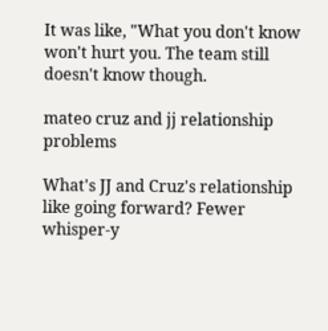It was like, "What you don't know won't hurt you. The team still doesn't know though.

mateo cruz and jj relationship problems

What's JJ and Cruz's relationship like going forward? Fewer whisper-y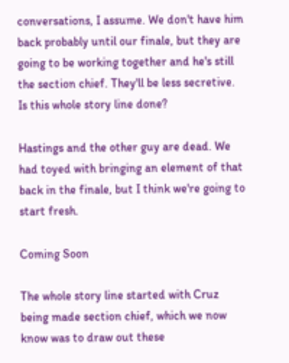conversations, I assume. We don't have him back probably until our finale, but they are going to be working together and he's still the section chief. They'll be less secretive. Is this whole story line done?

Hastings and the other guy are dead. We had toyed with bringing an element of that back in the finale, but I think we're going to start fresh.

Coming Soon

The whole story line started with Cruz being made section chief, which we now know was to draw out these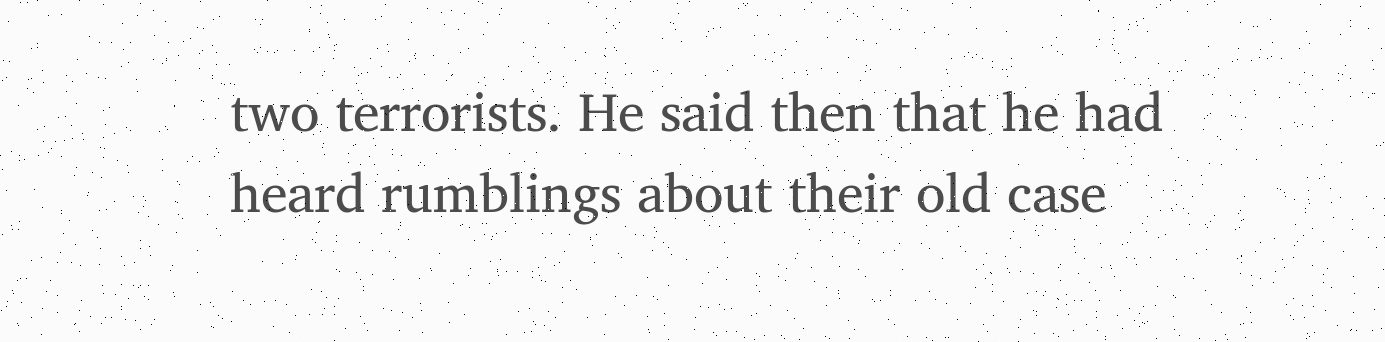two terrorists. He said then that he had heard rumblings about their old case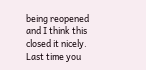being reopened and I think this closed it nicely. Last time you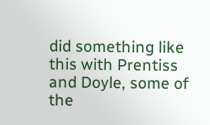did something like this with Prentiss and Doyle, some of the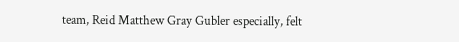team, Reid Matthew Gray Gubler especially, felt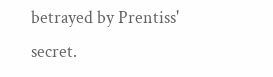betrayed by Prentiss' secret.